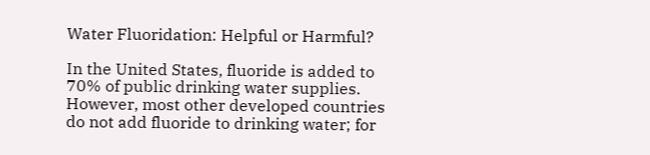Water Fluoridation: Helpful or Harmful?

In the United States, fluoride is added to 70% of public drinking water supplies.  However, most other developed countries do not add fluoride to drinking water; for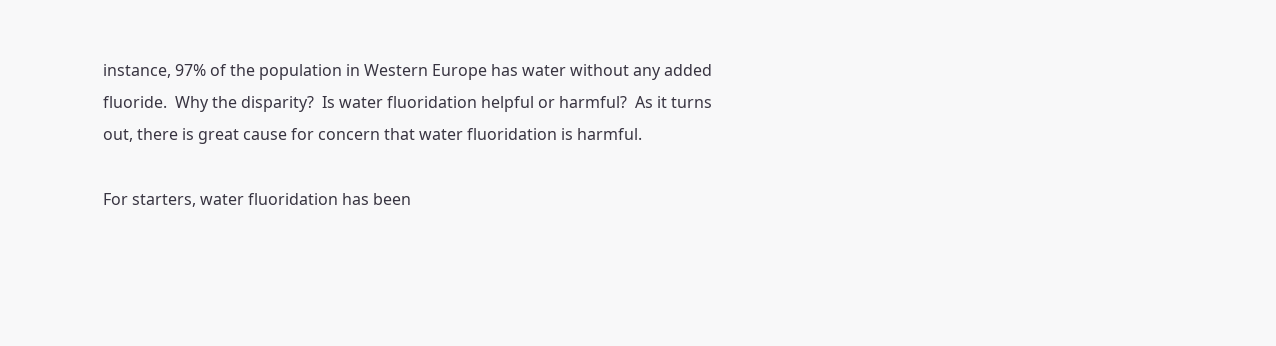instance, 97% of the population in Western Europe has water without any added fluoride.  Why the disparity?  Is water fluoridation helpful or harmful?  As it turns out, there is great cause for concern that water fluoridation is harmful.

For starters, water fluoridation has been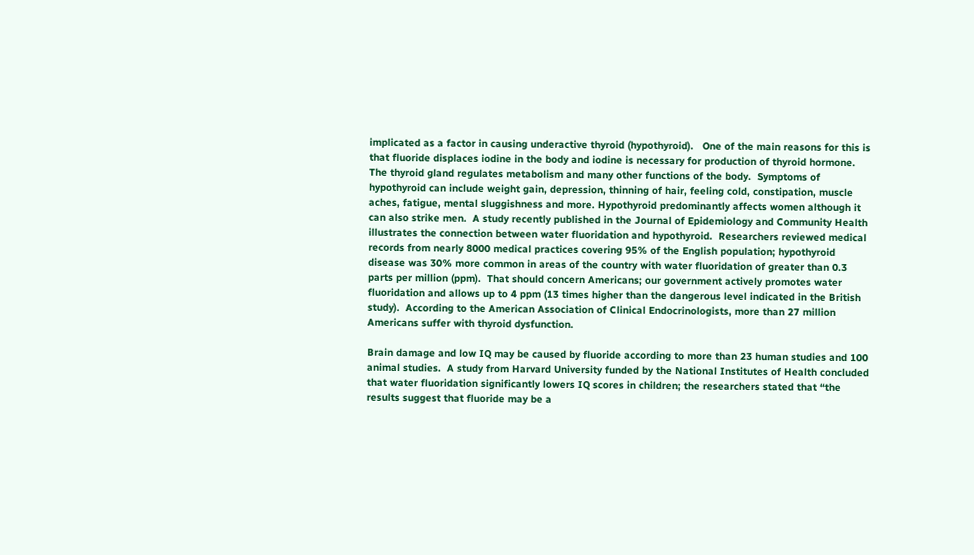implicated as a factor in causing underactive thyroid (hypothyroid).   One of the main reasons for this is that fluoride displaces iodine in the body and iodine is necessary for production of thyroid hormone.  The thyroid gland regulates metabolism and many other functions of the body.  Symptoms of hypothyroid can include weight gain, depression, thinning of hair, feeling cold, constipation, muscle aches, fatigue, mental sluggishness and more. Hypothyroid predominantly affects women although it can also strike men.  A study recently published in the Journal of Epidemiology and Community Health illustrates the connection between water fluoridation and hypothyroid.  Researchers reviewed medical records from nearly 8000 medical practices covering 95% of the English population; hypothyroid disease was 30% more common in areas of the country with water fluoridation of greater than 0.3 parts per million (ppm).  That should concern Americans; our government actively promotes water fluoridation and allows up to 4 ppm (13 times higher than the dangerous level indicated in the British study).  According to the American Association of Clinical Endocrinologists, more than 27 million Americans suffer with thyroid dysfunction.

Brain damage and low IQ may be caused by fluoride according to more than 23 human studies and 100 animal studies.  A study from Harvard University funded by the National Institutes of Health concluded that water fluoridation significantly lowers IQ scores in children; the researchers stated that “the results suggest that fluoride may be a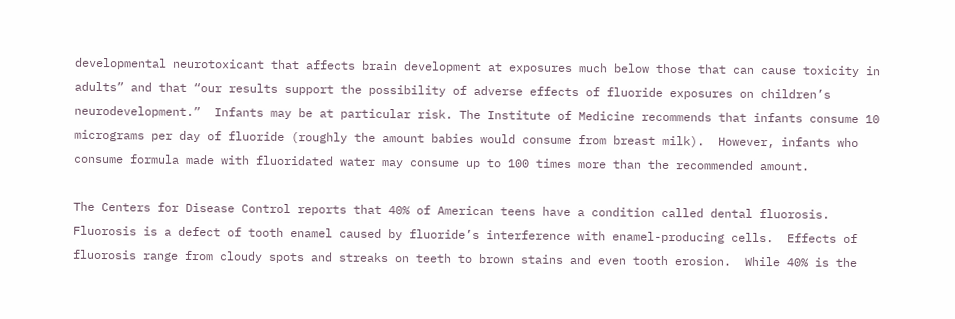developmental neurotoxicant that affects brain development at exposures much below those that can cause toxicity in adults” and that “our results support the possibility of adverse effects of fluoride exposures on children’s neurodevelopment.”  Infants may be at particular risk. The Institute of Medicine recommends that infants consume 10 micrograms per day of fluoride (roughly the amount babies would consume from breast milk).  However, infants who consume formula made with fluoridated water may consume up to 100 times more than the recommended amount.

The Centers for Disease Control reports that 40% of American teens have a condition called dental fluorosis.  Fluorosis is a defect of tooth enamel caused by fluoride’s interference with enamel-producing cells.  Effects of fluorosis range from cloudy spots and streaks on teeth to brown stains and even tooth erosion.  While 40% is the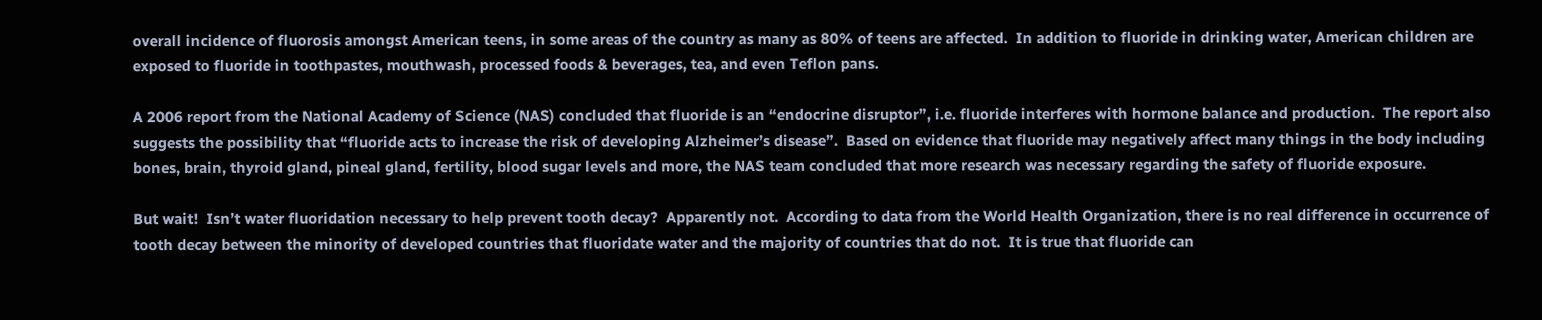overall incidence of fluorosis amongst American teens, in some areas of the country as many as 80% of teens are affected.  In addition to fluoride in drinking water, American children are exposed to fluoride in toothpastes, mouthwash, processed foods & beverages, tea, and even Teflon pans.

A 2006 report from the National Academy of Science (NAS) concluded that fluoride is an “endocrine disruptor”, i.e. fluoride interferes with hormone balance and production.  The report also suggests the possibility that “fluoride acts to increase the risk of developing Alzheimer’s disease”.  Based on evidence that fluoride may negatively affect many things in the body including bones, brain, thyroid gland, pineal gland, fertility, blood sugar levels and more, the NAS team concluded that more research was necessary regarding the safety of fluoride exposure.

But wait!  Isn’t water fluoridation necessary to help prevent tooth decay?  Apparently not.  According to data from the World Health Organization, there is no real difference in occurrence of tooth decay between the minority of developed countries that fluoridate water and the majority of countries that do not.  It is true that fluoride can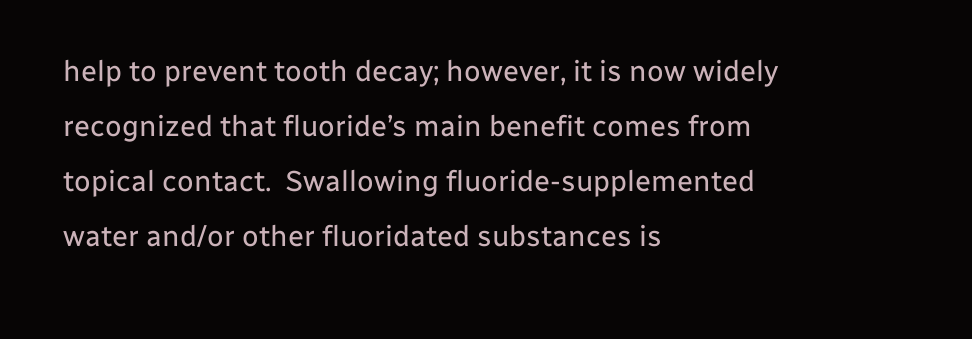help to prevent tooth decay; however, it is now widely recognized that fluoride’s main benefit comes from topical contact.  Swallowing fluoride-supplemented water and/or other fluoridated substances is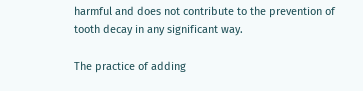harmful and does not contribute to the prevention of tooth decay in any significant way.

The practice of adding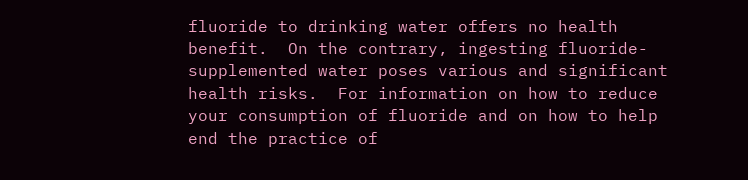fluoride to drinking water offers no health benefit.  On the contrary, ingesting fluoride-supplemented water poses various and significant health risks.  For information on how to reduce your consumption of fluoride and on how to help end the practice of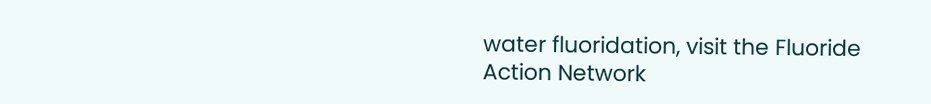water fluoridation, visit the Fluoride Action Network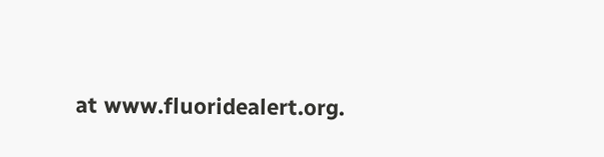at www.fluoridealert.org.